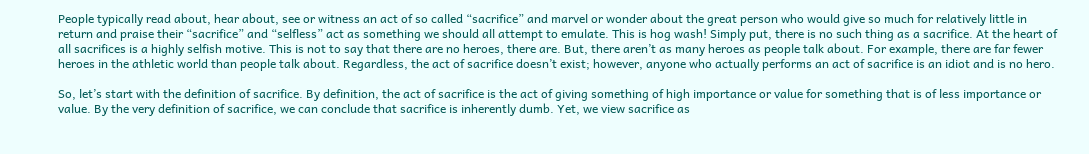People typically read about, hear about, see or witness an act of so called “sacrifice” and marvel or wonder about the great person who would give so much for relatively little in return and praise their “sacrifice” and “selfless” act as something we should all attempt to emulate. This is hog wash! Simply put, there is no such thing as a sacrifice. At the heart of all sacrifices is a highly selfish motive. This is not to say that there are no heroes, there are. But, there aren’t as many heroes as people talk about. For example, there are far fewer heroes in the athletic world than people talk about. Regardless, the act of sacrifice doesn’t exist; however, anyone who actually performs an act of sacrifice is an idiot and is no hero.

So, let’s start with the definition of sacrifice. By definition, the act of sacrifice is the act of giving something of high importance or value for something that is of less importance or value. By the very definition of sacrifice, we can conclude that sacrifice is inherently dumb. Yet, we view sacrifice as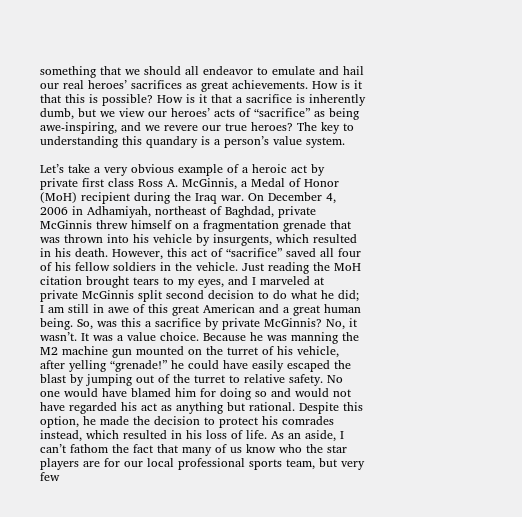something that we should all endeavor to emulate and hail our real heroes’ sacrifices as great achievements. How is it that this is possible? How is it that a sacrifice is inherently dumb, but we view our heroes’ acts of “sacrifice” as being awe-inspiring, and we revere our true heroes? The key to understanding this quandary is a person’s value system.

Let’s take a very obvious example of a heroic act by private first class Ross A. McGinnis, a Medal of Honor (MoH) recipient during the Iraq war. On December 4, 2006 in Adhamiyah, northeast of Baghdad, private McGinnis threw himself on a fragmentation grenade that was thrown into his vehicle by insurgents, which resulted in his death. However, this act of “sacrifice” saved all four of his fellow soldiers in the vehicle. Just reading the MoH citation brought tears to my eyes, and I marveled at private McGinnis split second decision to do what he did; I am still in awe of this great American and a great human being. So, was this a sacrifice by private McGinnis? No, it wasn’t. It was a value choice. Because he was manning the M2 machine gun mounted on the turret of his vehicle, after yelling “grenade!” he could have easily escaped the blast by jumping out of the turret to relative safety. No one would have blamed him for doing so and would not have regarded his act as anything but rational. Despite this option, he made the decision to protect his comrades instead, which resulted in his loss of life. As an aside, I can’t fathom the fact that many of us know who the star players are for our local professional sports team, but very few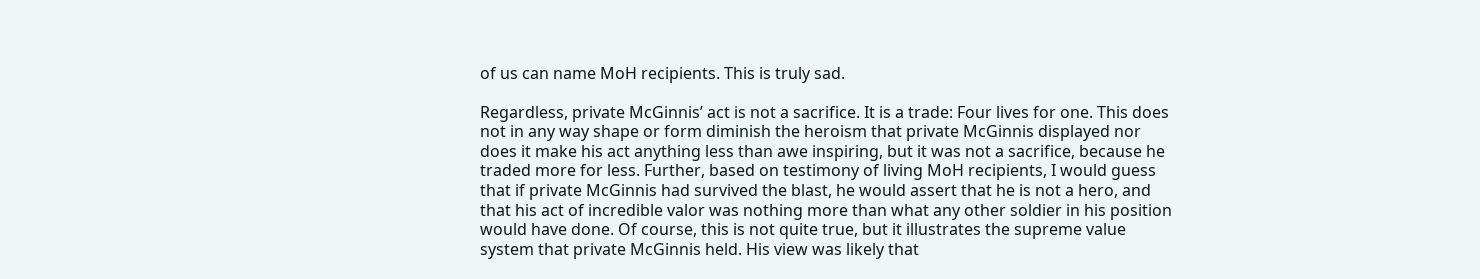of us can name MoH recipients. This is truly sad.

Regardless, private McGinnis’ act is not a sacrifice. It is a trade: Four lives for one. This does not in any way shape or form diminish the heroism that private McGinnis displayed nor does it make his act anything less than awe inspiring, but it was not a sacrifice, because he traded more for less. Further, based on testimony of living MoH recipients, I would guess that if private McGinnis had survived the blast, he would assert that he is not a hero, and that his act of incredible valor was nothing more than what any other soldier in his position would have done. Of course, this is not quite true, but it illustrates the supreme value system that private McGinnis held. His view was likely that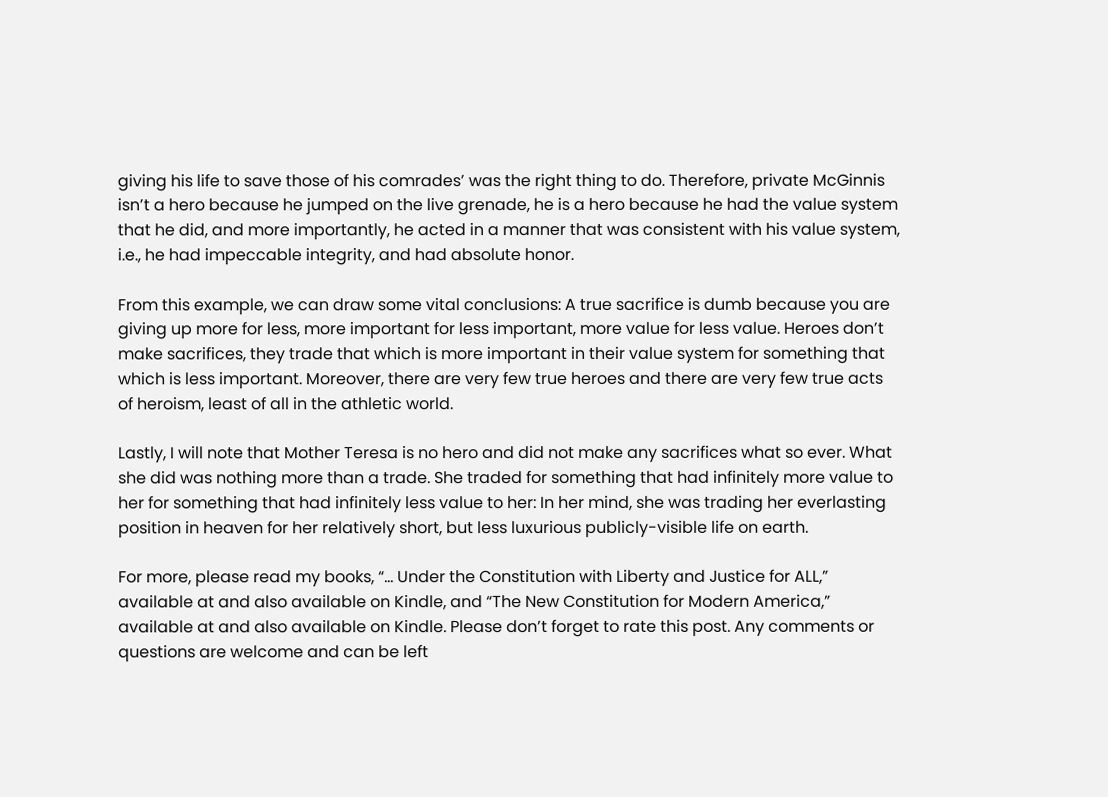giving his life to save those of his comrades’ was the right thing to do. Therefore, private McGinnis isn’t a hero because he jumped on the live grenade, he is a hero because he had the value system that he did, and more importantly, he acted in a manner that was consistent with his value system, i.e., he had impeccable integrity, and had absolute honor.

From this example, we can draw some vital conclusions: A true sacrifice is dumb because you are giving up more for less, more important for less important, more value for less value. Heroes don’t make sacrifices, they trade that which is more important in their value system for something that which is less important. Moreover, there are very few true heroes and there are very few true acts of heroism, least of all in the athletic world.

Lastly, I will note that Mother Teresa is no hero and did not make any sacrifices what so ever. What she did was nothing more than a trade. She traded for something that had infinitely more value to her for something that had infinitely less value to her: In her mind, she was trading her everlasting position in heaven for her relatively short, but less luxurious publicly-visible life on earth.

For more, please read my books, “… Under the Constitution with Liberty and Justice for ALL,” available at and also available on Kindle, and “The New Constitution for Modern America,” available at and also available on Kindle. Please don’t forget to rate this post. Any comments or questions are welcome and can be left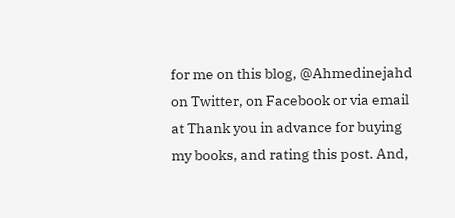for me on this blog, @Ahmedinejahd on Twitter, on Facebook or via email at Thank you in advance for buying my books, and rating this post. And,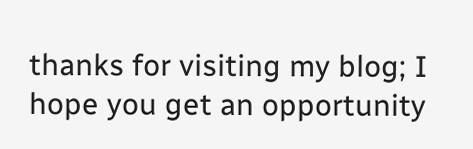thanks for visiting my blog; I hope you get an opportunity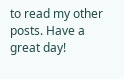to read my other posts. Have a great day!